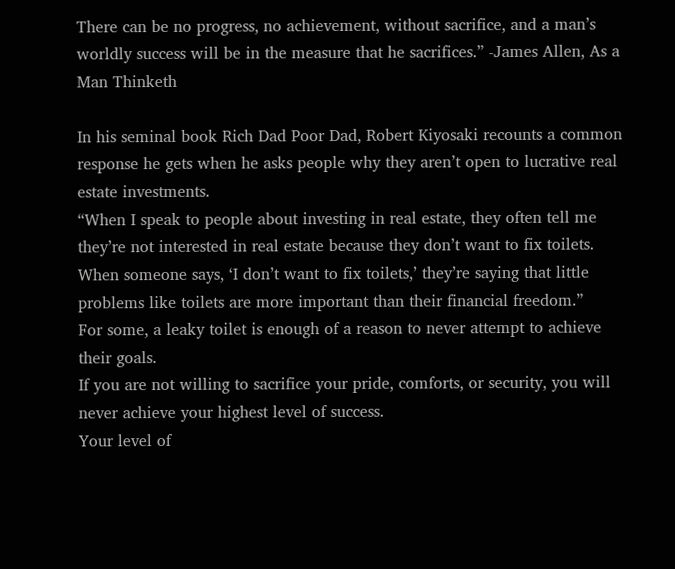There can be no progress, no achievement, without sacrifice, and a man’s worldly success will be in the measure that he sacrifices.” -James Allen, As a Man Thinketh

In his seminal book Rich Dad Poor Dad, Robert Kiyosaki recounts a common response he gets when he asks people why they aren’t open to lucrative real estate investments.
“When I speak to people about investing in real estate, they often tell me they’re not interested in real estate because they don’t want to fix toilets.
When someone says, ‘I don’t want to fix toilets,’ they’re saying that little problems like toilets are more important than their financial freedom.”
For some, a leaky toilet is enough of a reason to never attempt to achieve their goals.
If you are not willing to sacrifice your pride, comforts, or security, you will never achieve your highest level of success.
Your level of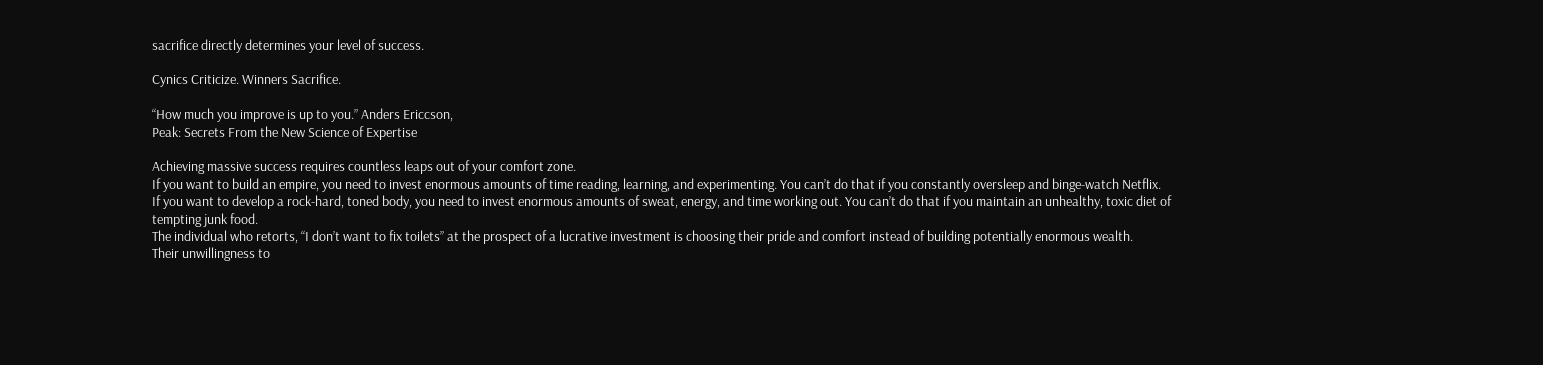sacrifice directly determines your level of success.

Cynics Criticize. Winners Sacrifice.

“How much you improve is up to you.” Anders Ericcson,
Peak: Secrets From the New Science of Expertise

Achieving massive success requires countless leaps out of your comfort zone.
If you want to build an empire, you need to invest enormous amounts of time reading, learning, and experimenting. You can’t do that if you constantly oversleep and binge-watch Netflix.
If you want to develop a rock-hard, toned body, you need to invest enormous amounts of sweat, energy, and time working out. You can’t do that if you maintain an unhealthy, toxic diet of tempting junk food.
The individual who retorts, “I don’t want to fix toilets” at the prospect of a lucrative investment is choosing their pride and comfort instead of building potentially enormous wealth.
Their unwillingness to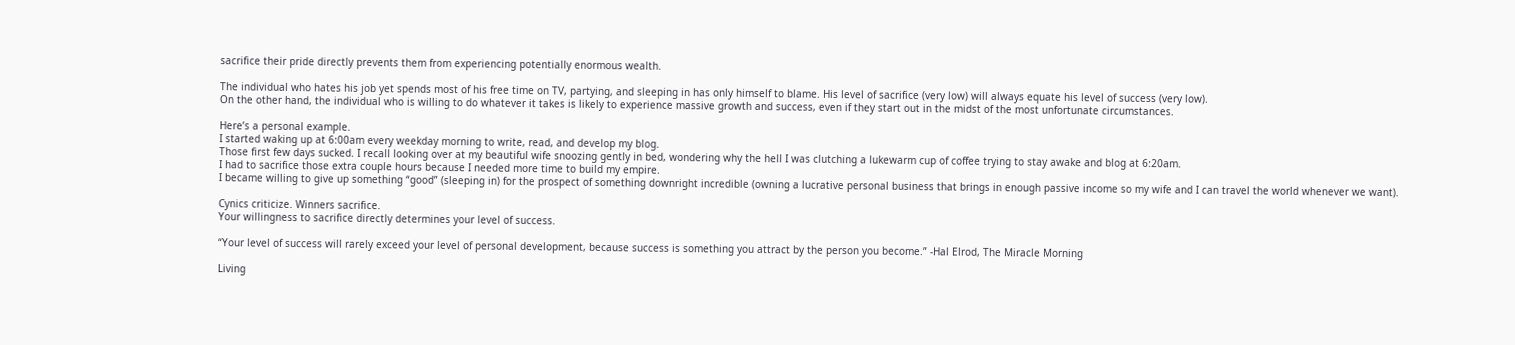sacrifice their pride directly prevents them from experiencing potentially enormous wealth.

The individual who hates his job yet spends most of his free time on TV, partying, and sleeping in has only himself to blame. His level of sacrifice (very low) will always equate his level of success (very low).
On the other hand, the individual who is willing to do whatever it takes is likely to experience massive growth and success, even if they start out in the midst of the most unfortunate circumstances.

Here’s a personal example.
I started waking up at 6:00am every weekday morning to write, read, and develop my blog.
Those first few days sucked. I recall looking over at my beautiful wife snoozing gently in bed, wondering why the hell I was clutching a lukewarm cup of coffee trying to stay awake and blog at 6:20am.
I had to sacrifice those extra couple hours because I needed more time to build my empire.
I became willing to give up something “good” (sleeping in) for the prospect of something downright incredible (owning a lucrative personal business that brings in enough passive income so my wife and I can travel the world whenever we want).

Cynics criticize. Winners sacrifice.
Your willingness to sacrifice directly determines your level of success.

“Your level of success will rarely exceed your level of personal development, because success is something you attract by the person you become.” -Hal Elrod, The Miracle Morning

Living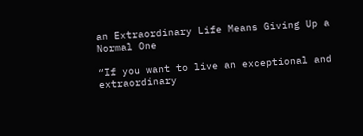an Extraordinary Life Means Giving Up a Normal One

“If you want to live an exceptional and extraordinary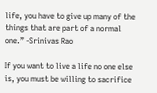life, you have to give up many of the things that are part of a normal one.” -Srinivas Rao

If you want to live a life no one else is, you must be willing to sacrifice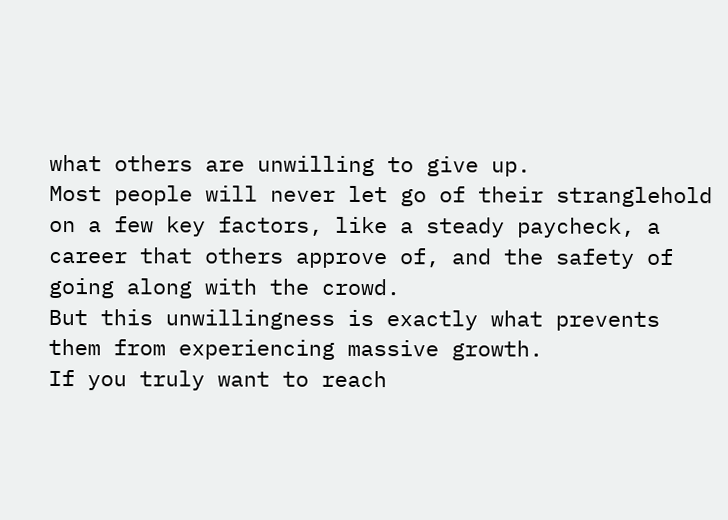what others are unwilling to give up.
Most people will never let go of their stranglehold on a few key factors, like a steady paycheck, a career that others approve of, and the safety of going along with the crowd.
But this unwillingness is exactly what prevents them from experiencing massive growth.
If you truly want to reach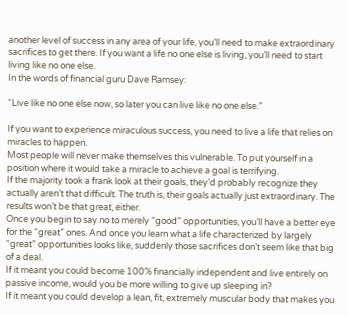another level of success in any area of your life, you’ll need to make extraordinary sacrifices to get there. If you want a life no one else is living, you’ll need to start living like no one else.
In the words of financial guru Dave Ramsey:

“Live like no one else now, so later you can live like no one else.”

If you want to experience miraculous success, you need to live a life that relies on miracles to happen.
Most people will never make themselves this vulnerable. To put yourself in a position where it would take a miracle to achieve a goal is terrifying.
If the majority took a frank look at their goals, they’d probably recognize they actually aren’t that difficult. The truth is, their goals actually just extraordinary. The results won’t be that great, either.
Once you begin to say no to merely “good” opportunities, you’ll have a better eye for the “great” ones. And once you learn what a life characterized by largely “great” opportunities looks like, suddenly those sacrifices don’t seem like that big of a deal.
If it meant you could become 100% financially independent and live entirely on passive income, would you be more willing to give up sleeping in?
If it meant you could develop a lean, fit, extremely muscular body that makes you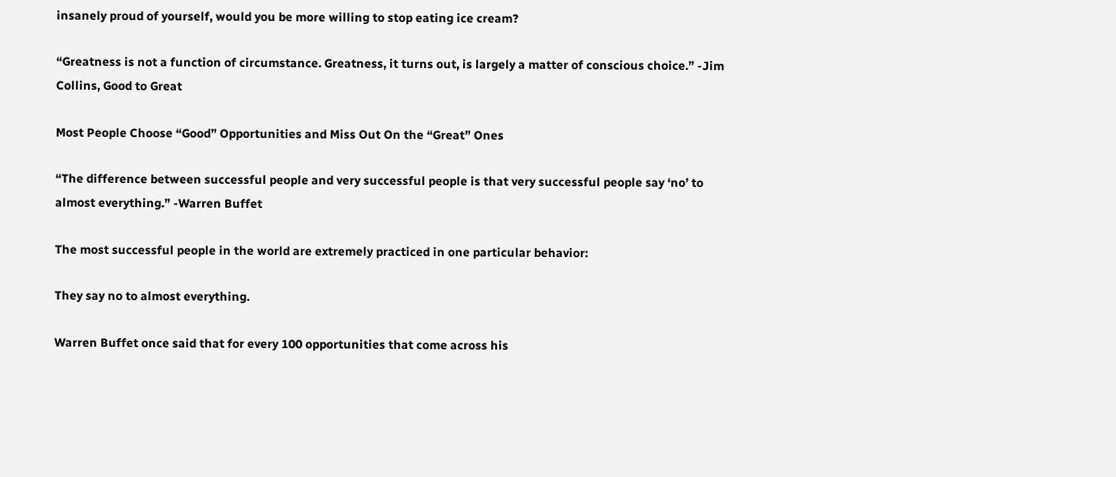insanely proud of yourself, would you be more willing to stop eating ice cream?

“Greatness is not a function of circumstance. Greatness, it turns out, is largely a matter of conscious choice.” -Jim Collins, Good to Great

Most People Choose “Good” Opportunities and Miss Out On the “Great” Ones

“The difference between successful people and very successful people is that very successful people say ‘no’ to almost everything.” -Warren Buffet

The most successful people in the world are extremely practiced in one particular behavior:

They say no to almost everything.

Warren Buffet once said that for every 100 opportunities that come across his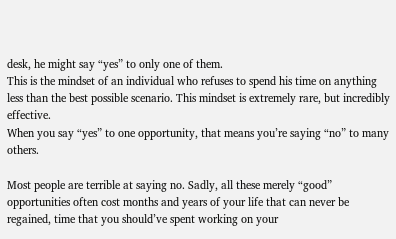desk, he might say “yes” to only one of them.
This is the mindset of an individual who refuses to spend his time on anything less than the best possible scenario. This mindset is extremely rare, but incredibly effective.
When you say “yes” to one opportunity, that means you’re saying “no” to many others.

Most people are terrible at saying no. Sadly, all these merely “good” opportunities often cost months and years of your life that can never be regained, time that you should’ve spent working on your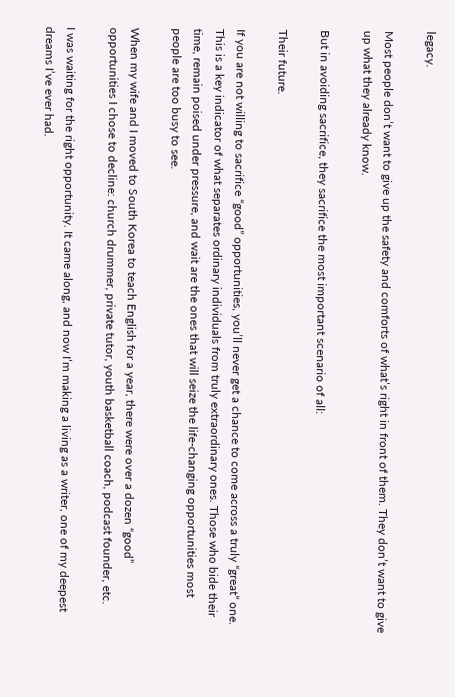legacy.

Most people don’t want to give up the safety and comforts of what’s right in front of them. They don’t want to give up what they already know.

But in avoiding sacrifice, they sacrifice the most important scenario of all:

Their future.

If you are not willing to sacrifice “good” opportunities, you’ll never get a chance to come across a truly “great” one.
This is a key indicator of what separates ordinary individuals from truly extraordinary ones. Those who bide their time, remain poised under pressure, and wait are the ones that will seize the life-changing opportunities most people are too busy to see.

When my wife and I moved to South Korea to teach English for a year, there were over a dozen “good” opportunities I chose to decline: church drummer, private tutor, youth basketball coach, podcast founder, etc.

I was waiting for the right opportunity. It came along, and now I’m making a living as a writer, one of my deepest dreams I’ve ever had.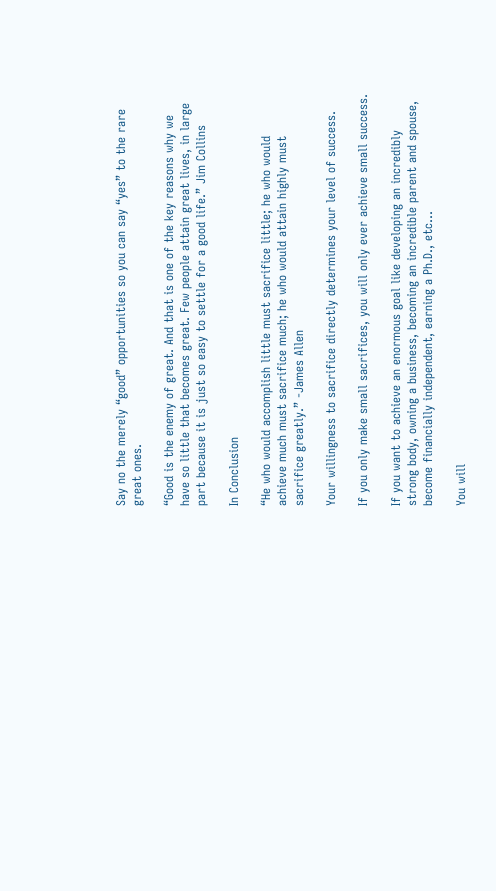Say no the merely “good” opportunities so you can say “yes” to the rare great ones.

“Good is the enemy of great. And that is one of the key reasons why we have so little that becomes great. Few people attain great lives, in large part because it is just so easy to settle for a good life.” Jim Collins

In Conclusion

“He who would accomplish little must sacrifice little; he who would achieve much must sacrifice much; he who would attain highly must sacrifice greatly.” -James Allen

Your willingness to sacrifice directly determines your level of success.

If you only make small sacrifices, you will only ever achieve small success.

If you want to achieve an enormous goal like developing an incredibly strong body, owning a business, becoming an incredible parent and spouse, become financially independent, earning a Ph.D., etc…

You will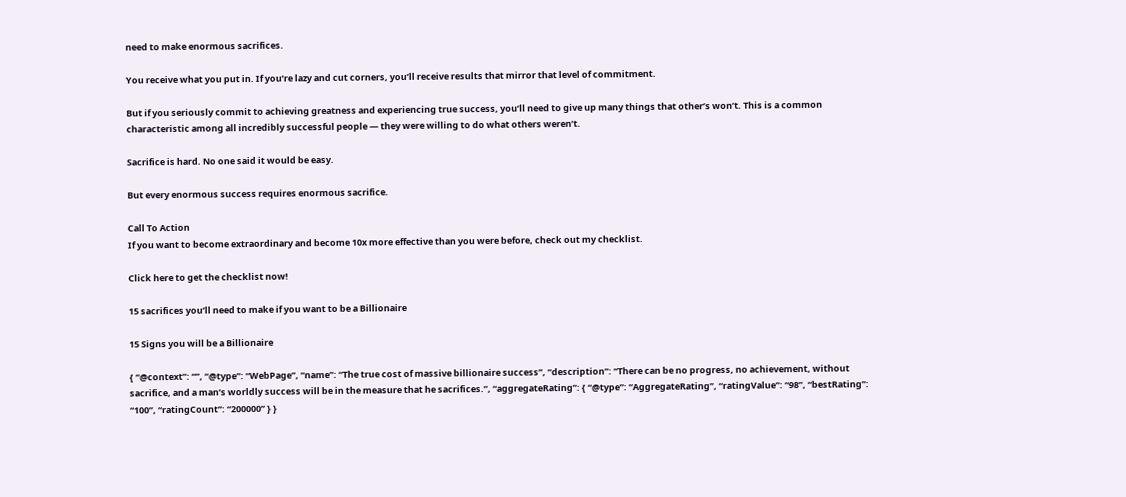need to make enormous sacrifices.

You receive what you put in. If you’re lazy and cut corners, you’ll receive results that mirror that level of commitment.

But if you seriously commit to achieving greatness and experiencing true success, you’ll need to give up many things that other’s won’t. This is a common characteristic among all incredibly successful people — they were willing to do what others weren’t.

Sacrifice is hard. No one said it would be easy.

But every enormous success requires enormous sacrifice.

Call To Action
If you want to become extraordinary and become 10x more effective than you were before, check out my checklist.

Click here to get the checklist now!

15 sacrifices you’ll need to make if you want to be a Billionaire

15 Signs you will be a Billionaire

{ “@context”: “”, “@type”: “WebPage”, “name”: “The true cost of massive billionaire success”, “description”: “There can be no progress, no achievement, without sacrifice, and a man’s worldly success will be in the measure that he sacrifices.”, “aggregateRating”: { “@type”: “AggregateRating”, “ratingValue”: “98”, “bestRating”: “100”, “ratingCount”: “200000” } }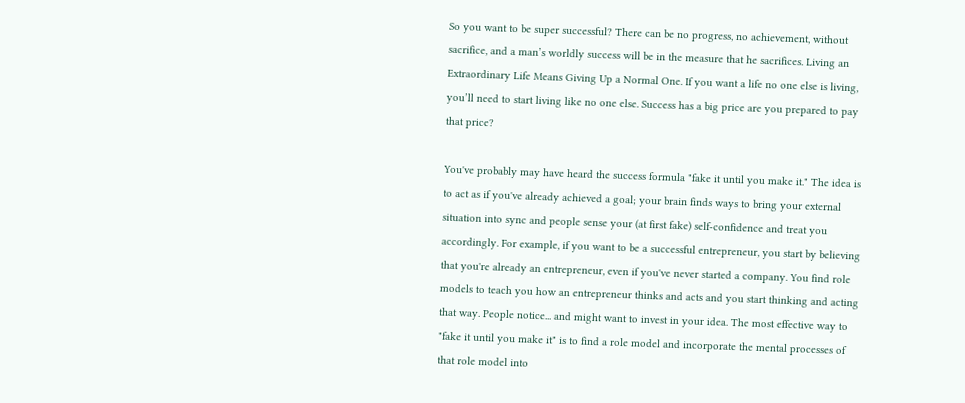So you want to be super successful? There can be no progress, no achievement, without sacrifice, and a man’s worldly success will be in the measure that he sacrifices. Living an Extraordinary Life Means Giving Up a Normal One. If you want a life no one else is living, you’ll need to start living like no one else. Success has a big price are you prepared to pay that price?

You've probably may have heard the success formula "fake it until you make it." The idea is to act as if you've already achieved a goal; your brain finds ways to bring your external situation into sync and people sense your (at first fake) self-confidence and treat you accordingly. For example, if you want to be a successful entrepreneur, you start by believing that you're already an entrepreneur, even if you've never started a company. You find role models to teach you how an entrepreneur thinks and acts and you start thinking and acting that way. People notice... and might want to invest in your idea. The most effective way to "fake it until you make it" is to find a role model and incorporate the mental processes of that role model into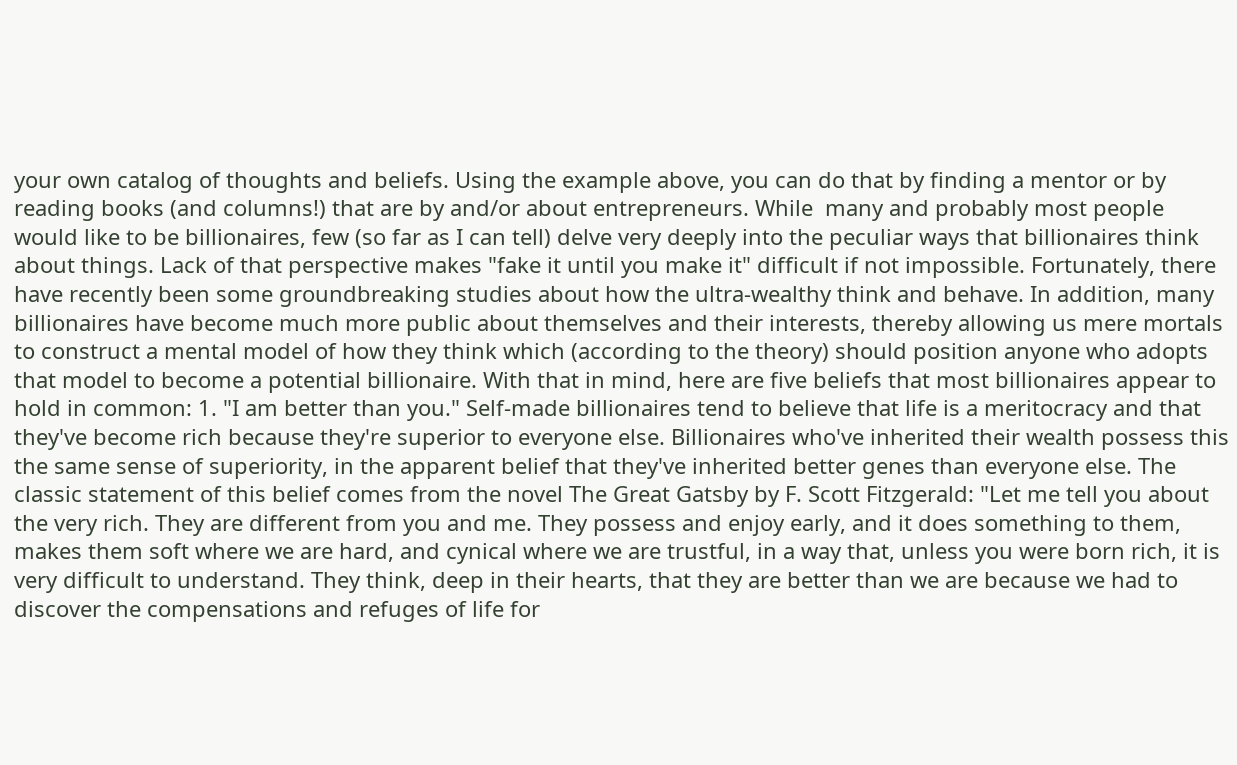your own catalog of thoughts and beliefs. Using the example above, you can do that by finding a mentor or by reading books (and columns!) that are by and/or about entrepreneurs. While  many and probably most people would like to be billionaires, few (so far as I can tell) delve very deeply into the peculiar ways that billionaires think about things. Lack of that perspective makes "fake it until you make it" difficult if not impossible. Fortunately, there have recently been some groundbreaking studies about how the ultra-wealthy think and behave. In addition, many billionaires have become much more public about themselves and their interests, thereby allowing us mere mortals to construct a mental model of how they think which (according to the theory) should position anyone who adopts that model to become a potential billionaire. With that in mind, here are five beliefs that most billionaires appear to hold in common: 1. "I am better than you." Self-made billionaires tend to believe that life is a meritocracy and that they've become rich because they're superior to everyone else. Billionaires who've inherited their wealth possess this the same sense of superiority, in the apparent belief that they've inherited better genes than everyone else. The classic statement of this belief comes from the novel The Great Gatsby by F. Scott Fitzgerald: "Let me tell you about the very rich. They are different from you and me. They possess and enjoy early, and it does something to them, makes them soft where we are hard, and cynical where we are trustful, in a way that, unless you were born rich, it is very difficult to understand. They think, deep in their hearts, that they are better than we are because we had to discover the compensations and refuges of life for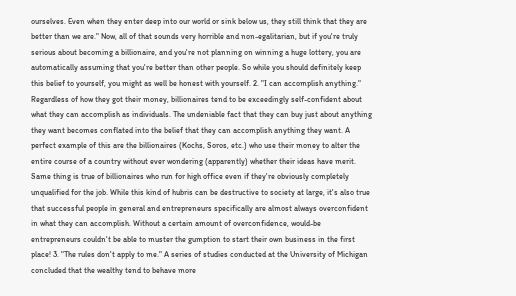ourselves. Even when they enter deep into our world or sink below us, they still think that they are better than we are." Now, all of that sounds very horrible and non-egalitarian, but if you're truly serious about becoming a billionaire, and you're not planning on winning a huge lottery, you are automatically assuming that you're better than other people. So while you should definitely keep this belief to yourself, you might as well be honest with yourself. 2. "I can accomplish anything." Regardless of how they got their money, billionaires tend to be exceedingly self-confident about what they can accomplish as individuals. The undeniable fact that they can buy just about anything they want becomes conflated into the belief that they can accomplish anything they want. A perfect example of this are the billionaires (Kochs, Soros, etc.) who use their money to alter the entire course of a country without ever wondering (apparently) whether their ideas have merit. Same thing is true of billionaires who run for high office even if they're obviously completely unqualified for the job. While this kind of hubris can be destructive to society at large, it's also true that successful people in general and entrepreneurs specifically are almost always overconfident in what they can accomplish. Without a certain amount of overconfidence, would-be entrepreneurs couldn't be able to muster the gumption to start their own business in the first place! 3. "The rules don't apply to me." A series of studies conducted at the University of Michigan concluded that the wealthy tend to behave more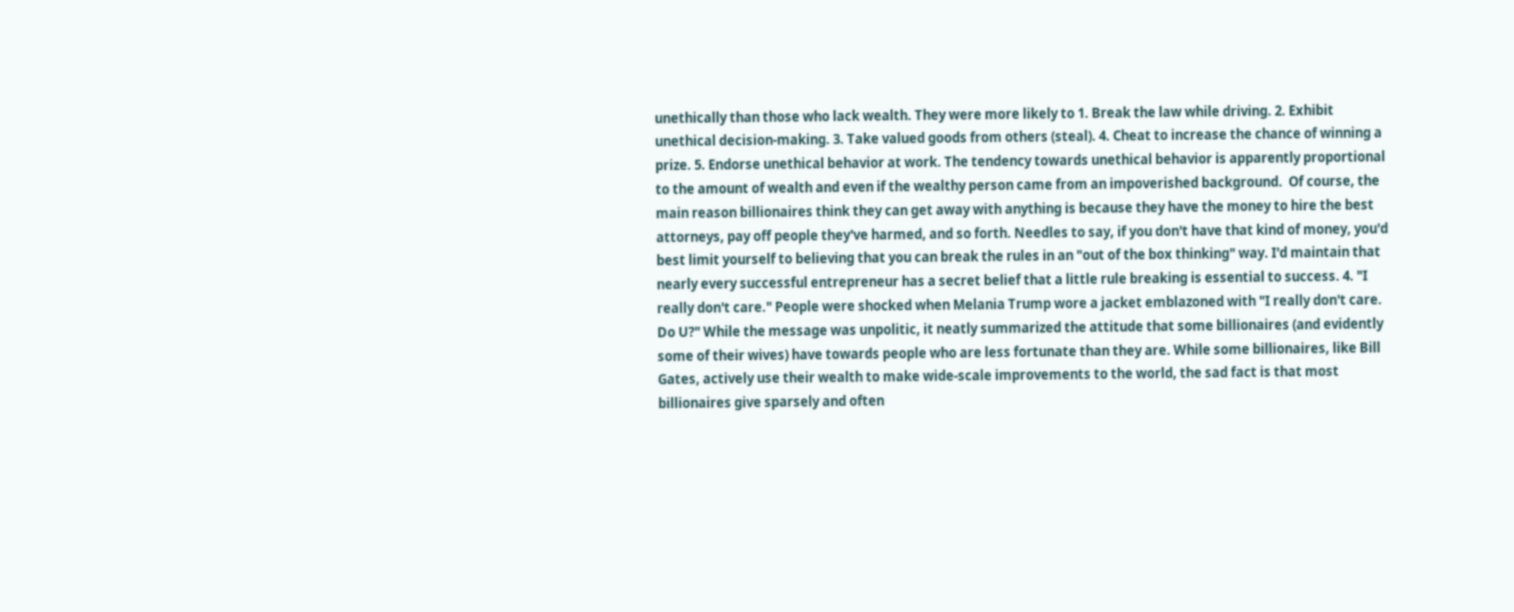unethically than those who lack wealth. They were more likely to 1. Break the law while driving. 2. Exhibit unethical decision-making. 3. Take valued goods from others (steal). 4. Cheat to increase the chance of winning a prize. 5. Endorse unethical behavior at work. The tendency towards unethical behavior is apparently proportional to the amount of wealth and even if the wealthy person came from an impoverished background.  Of course, the main reason billionaires think they can get away with anything is because they have the money to hire the best attorneys, pay off people they've harmed, and so forth. Needles to say, if you don't have that kind of money, you'd best limit yourself to believing that you can break the rules in an "out of the box thinking" way. I'd maintain that nearly every successful entrepreneur has a secret belief that a little rule breaking is essential to success. 4. "I really don't care." People were shocked when Melania Trump wore a jacket emblazoned with "I really don't care. Do U?" While the message was unpolitic, it neatly summarized the attitude that some billionaires (and evidently some of their wives) have towards people who are less fortunate than they are. While some billionaires, like Bill Gates, actively use their wealth to make wide-scale improvements to the world, the sad fact is that most billionaires give sparsely and often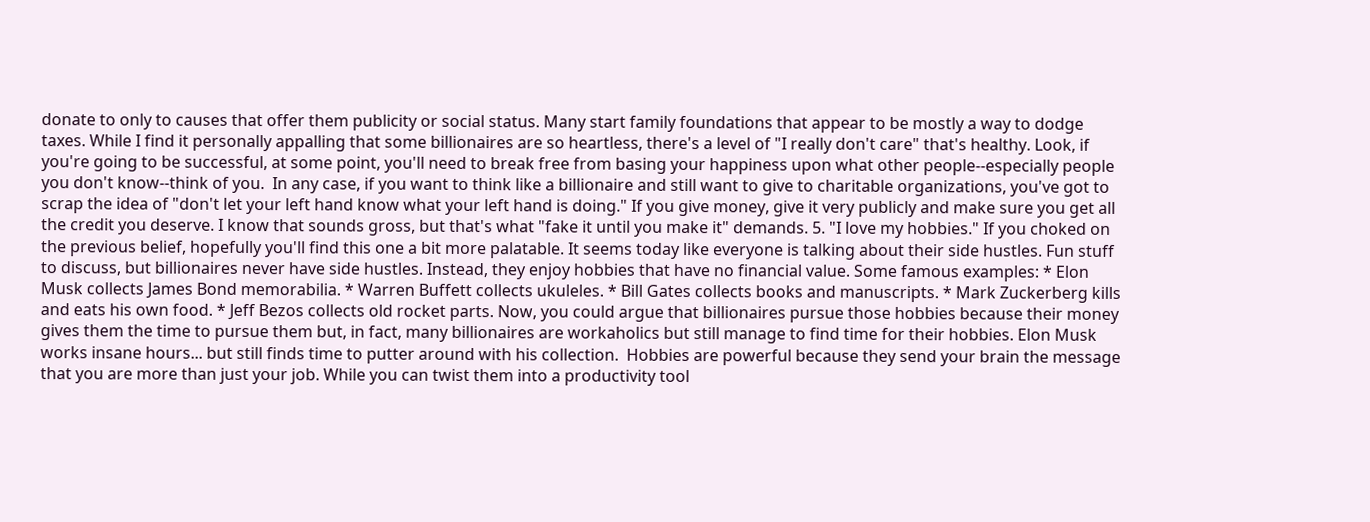donate to only to causes that offer them publicity or social status. Many start family foundations that appear to be mostly a way to dodge taxes. While I find it personally appalling that some billionaires are so heartless, there's a level of "I really don't care" that's healthy. Look, if you're going to be successful, at some point, you'll need to break free from basing your happiness upon what other people--especially people you don't know--think of you.  In any case, if you want to think like a billionaire and still want to give to charitable organizations, you've got to scrap the idea of "don't let your left hand know what your left hand is doing." If you give money, give it very publicly and make sure you get all the credit you deserve. I know that sounds gross, but that's what "fake it until you make it" demands. 5. "I love my hobbies." If you choked on the previous belief, hopefully you'll find this one a bit more palatable. It seems today like everyone is talking about their side hustles. Fun stuff to discuss, but billionaires never have side hustles. Instead, they enjoy hobbies that have no financial value. Some famous examples: * Elon Musk collects James Bond memorabilia. * Warren Buffett collects ukuleles. * Bill Gates collects books and manuscripts. * Mark Zuckerberg kills and eats his own food. * Jeff Bezos collects old rocket parts. Now, you could argue that billionaires pursue those hobbies because their money gives them the time to pursue them but, in fact, many billionaires are workaholics but still manage to find time for their hobbies. Elon Musk works insane hours... but still finds time to putter around with his collection.  Hobbies are powerful because they send your brain the message that you are more than just your job. While you can twist them into a productivity tool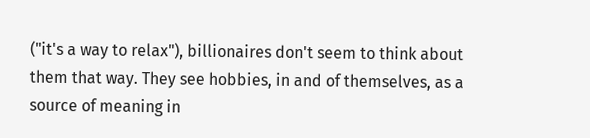("it's a way to relax"), billionaires don't seem to think about them that way. They see hobbies, in and of themselves, as a source of meaning in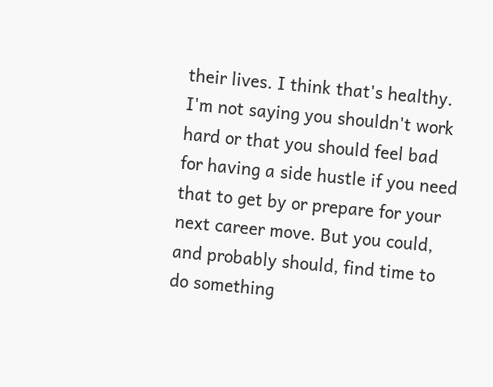their lives. I think that's healthy. I'm not saying you shouldn't work hard or that you should feel bad for having a side hustle if you need that to get by or prepare for your next career move. But you could, and probably should, find time to do something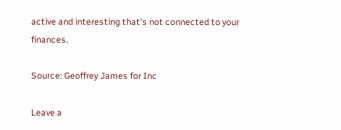active and interesting that's not connected to your finances.

Source: Geoffrey James for Inc

Leave a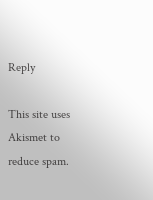Reply

This site uses Akismet to reduce spam.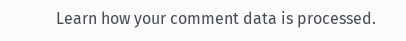Learn how your comment data is processed.